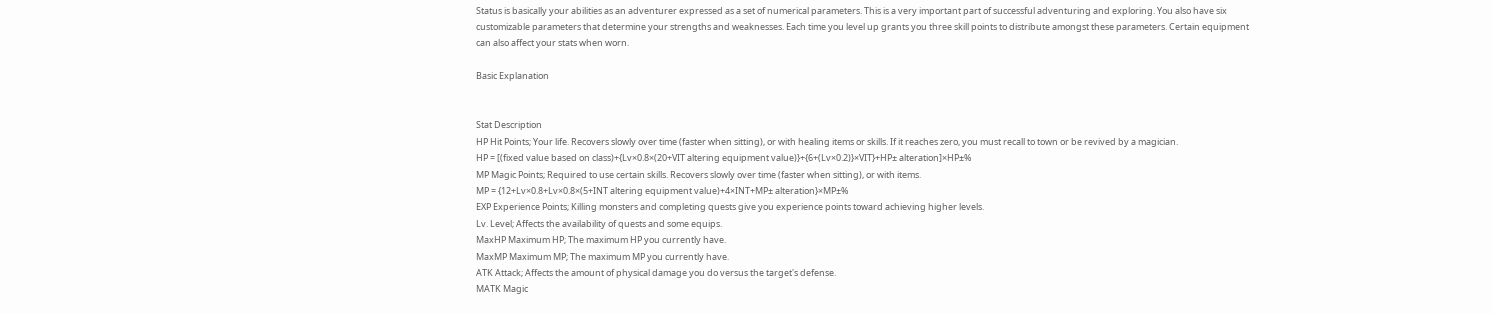Status is basically your abilities as an adventurer expressed as a set of numerical parameters. This is a very important part of successful adventuring and exploring. You also have six customizable parameters that determine your strengths and weaknesses. Each time you level up grants you three skill points to distribute amongst these parameters. Certain equipment can also affect your stats when worn.

Basic Explanation


Stat Description
HP Hit Points; Your life. Recovers slowly over time (faster when sitting), or with healing items or skills. If it reaches zero, you must recall to town or be revived by a magician.
HP = [(fixed value based on class)+{Lv×0.8×(20+VIT altering equipment value)}+{6+(Lv×0.2)}×VIT}+HP± alteration]×HP±%
MP Magic Points; Required to use certain skills. Recovers slowly over time (faster when sitting), or with items.
MP = {12+Lv×0.8+Lv×0.8×(5+INT altering equipment value)+4×INT+MP± alteration}×MP±%
EXP Experience Points; Killing monsters and completing quests give you experience points toward achieving higher levels.
Lv. Level; Affects the availability of quests and some equips.
MaxHP Maximum HP; The maximum HP you currently have.
MaxMP Maximum MP; The maximum MP you currently have.
ATK Attack; Affects the amount of physical damage you do versus the target's defense.
MATK Magic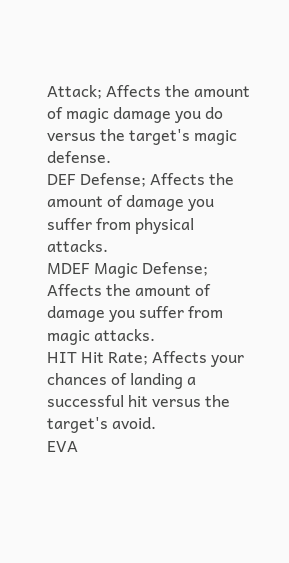Attack; Affects the amount of magic damage you do versus the target's magic defense.
DEF Defense; Affects the amount of damage you suffer from physical attacks.
MDEF Magic Defense; Affects the amount of damage you suffer from magic attacks.
HIT Hit Rate; Affects your chances of landing a successful hit versus the target's avoid.
EVA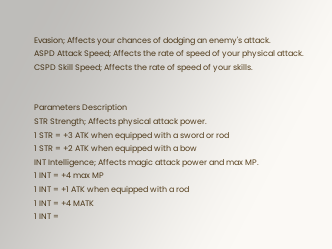Evasion; Affects your chances of dodging an enemy's attack.
ASPD Attack Speed; Affects the rate of speed of your physical attack.
CSPD Skill Speed; Affects the rate of speed of your skills.


Parameters Description
STR Strength; Affects physical attack power.
1 STR = +3 ATK when equipped with a sword or rod
1 STR = +2 ATK when equipped with a bow
INT Intelligence; Affects magic attack power and max MP.
1 INT = +4 max MP
1 INT = +1 ATK when equipped with a rod
1 INT = +4 MATK
1 INT =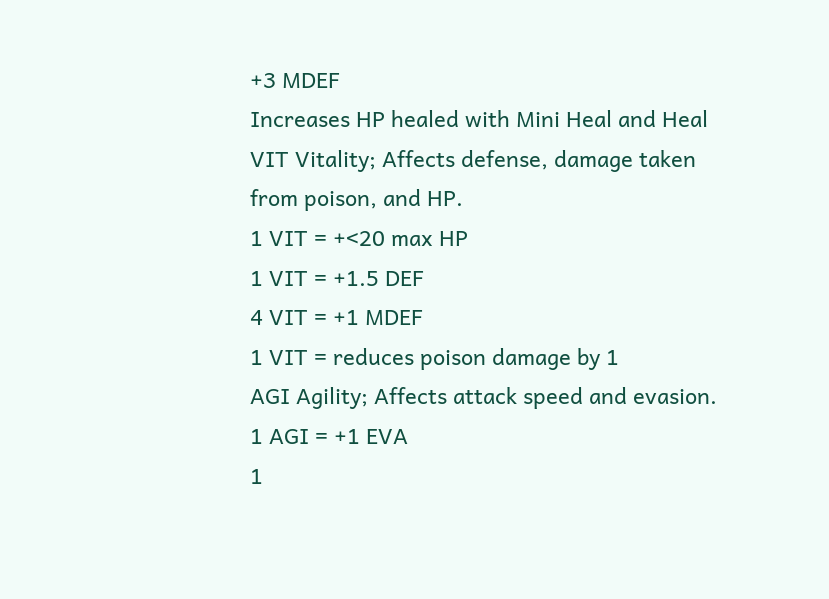+3 MDEF
Increases HP healed with Mini Heal and Heal
VIT Vitality; Affects defense, damage taken from poison, and HP.
1 VIT = +<20 max HP
1 VIT = +1.5 DEF
4 VIT = +1 MDEF
1 VIT = reduces poison damage by 1
AGI Agility; Affects attack speed and evasion.
1 AGI = +1 EVA
1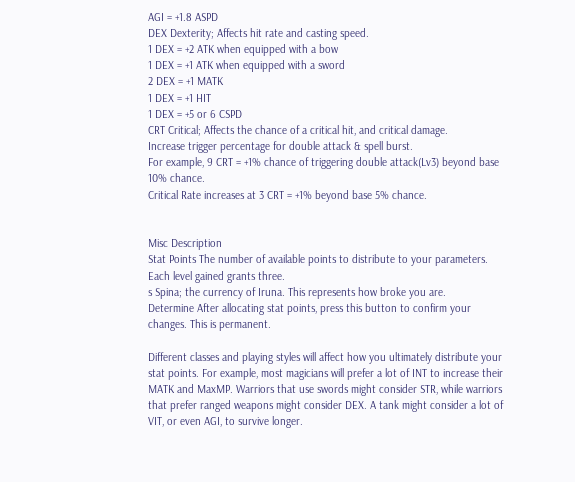AGI = +1.8 ASPD
DEX Dexterity; Affects hit rate and casting speed.
1 DEX = +2 ATK when equipped with a bow
1 DEX = +1 ATK when equipped with a sword
2 DEX = +1 MATK
1 DEX = +1 HIT
1 DEX = +5 or 6 CSPD
CRT Critical; Affects the chance of a critical hit, and critical damage.
Increase trigger percentage for double attack & spell burst.
For example, 9 CRT = +1% chance of triggering double attack(Lv3) beyond base 10% chance.
Critical Rate increases at 3 CRT = +1% beyond base 5% chance.


Misc Description
Stat Points The number of available points to distribute to your parameters. Each level gained grants three.
s Spina; the currency of Iruna. This represents how broke you are.
Determine After allocating stat points, press this button to confirm your changes. This is permanent.

Different classes and playing styles will affect how you ultimately distribute your stat points. For example, most magicians will prefer a lot of INT to increase their MATK and MaxMP. Warriors that use swords might consider STR, while warriors that prefer ranged weapons might consider DEX. A tank might consider a lot of VIT, or even AGI, to survive longer.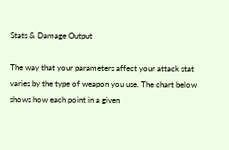Stats & Damage Output

The way that your parameters affect your attack stat varies by the type of weapon you use. The chart below shows how each point in a given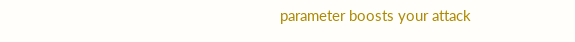parameter boosts your attack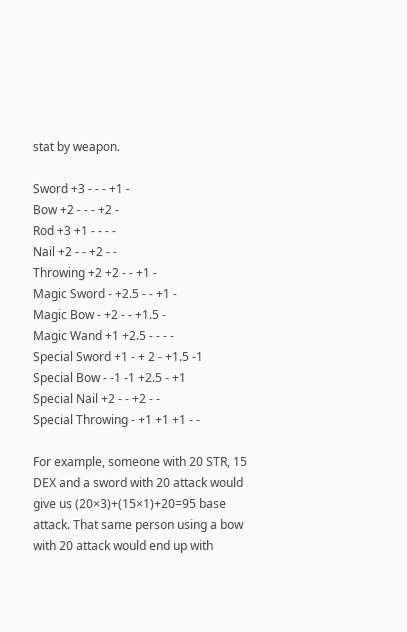stat by weapon.

Sword +3 - - - +1 -
Bow +2 - - - +2 -
Rod +3 +1 - - - -
Nail +2 - - +2 - -
Throwing +2 +2 - - +1 -
Magic Sword - +2.5 - - +1 -
Magic Bow - +2 - - +1.5 -
Magic Wand +1 +2.5 - - - -
Special Sword +1 - + 2 - +1.5 -1
Special Bow - -1 -1 +2.5 - +1
Special Nail +2 - - +2 - -
Special Throwing - +1 +1 +1 - -

For example, someone with 20 STR, 15 DEX and a sword with 20 attack would give us (20×3)+(15×1)+20=95 base attack. That same person using a bow with 20 attack would end up with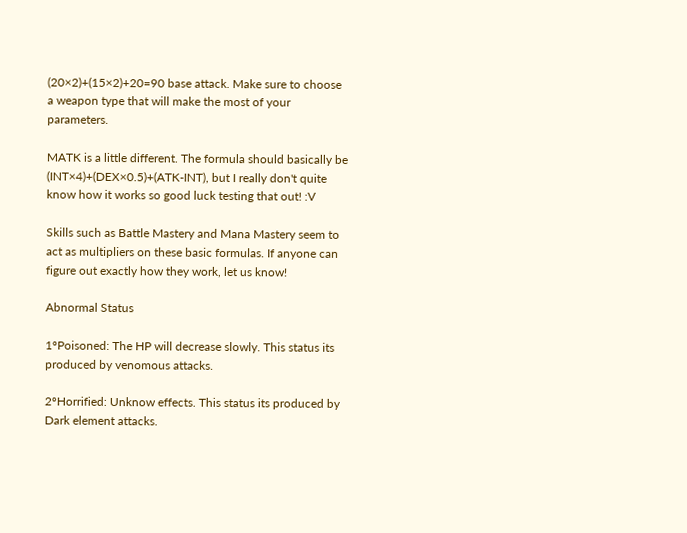(20×2)+(15×2)+20=90 base attack. Make sure to choose a weapon type that will make the most of your parameters.

MATK is a little different. The formula should basically be (INT×4)+(DEX×0.5)+(ATK-INT), but I really don't quite know how it works so good luck testing that out! :V

Skills such as Battle Mastery and Mana Mastery seem to act as multipliers on these basic formulas. If anyone can figure out exactly how they work, let us know!

Abnormal Status

1ºPoisoned: The HP will decrease slowly. This status its produced by venomous attacks.

2ºHorrified: Unknow effects. This status its produced by Dark element attacks.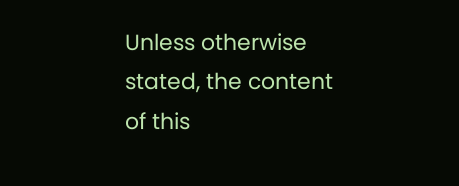Unless otherwise stated, the content of this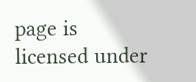page is licensed under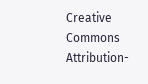Creative Commons Attribution-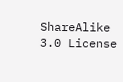ShareAlike 3.0 License